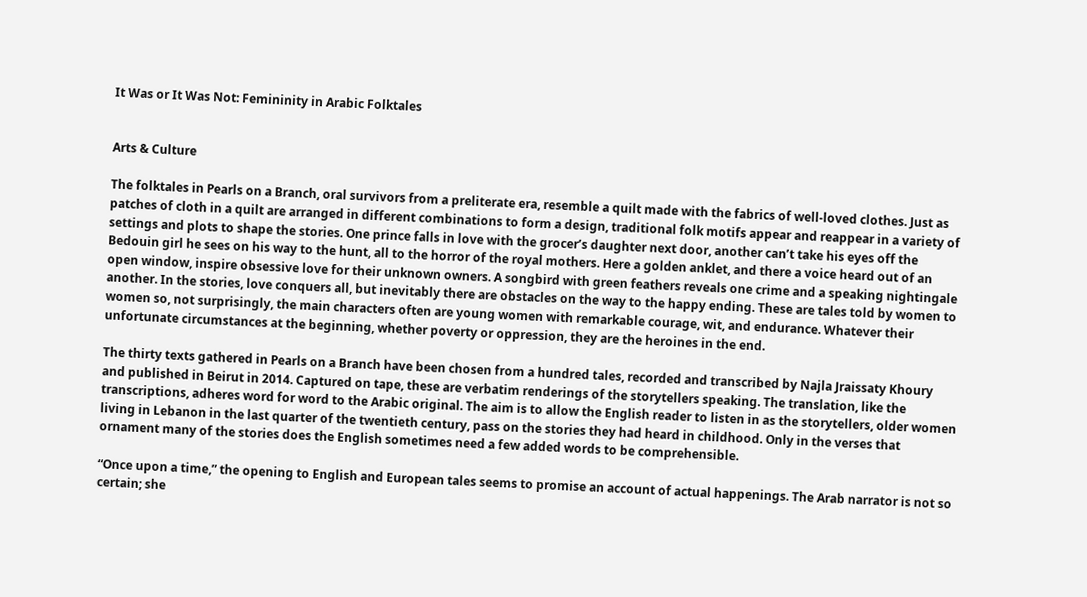It Was or It Was Not: Femininity in Arabic Folktales


Arts & Culture

The folktales in Pearls on a Branch, oral survivors from a preliterate era, resemble a quilt made with the fabrics of well-loved clothes. Just as patches of cloth in a quilt are arranged in different combinations to form a design, traditional folk motifs appear and reappear in a variety of settings and plots to shape the stories. One prince falls in love with the grocer’s daughter next door, another can’t take his eyes off the Bedouin girl he sees on his way to the hunt, all to the horror of the royal mothers. Here a golden anklet, and there a voice heard out of an open window, inspire obsessive love for their unknown owners. A songbird with green feathers reveals one crime and a speaking nightingale another. In the stories, love conquers all, but inevitably there are obstacles on the way to the happy ending. These are tales told by women to women so, not surprisingly, the main characters often are young women with remarkable courage, wit, and endurance. Whatever their unfortunate circumstances at the beginning, whether poverty or oppression, they are the heroines in the end.

The thirty texts gathered in Pearls on a Branch have been chosen from a hundred tales, recorded and transcribed by Najla Jraissaty Khoury and published in Beirut in 2014. Captured on tape, these are verbatim renderings of the storytellers speaking. The translation, like the transcriptions, adheres word for word to the Arabic original. The aim is to allow the English reader to listen in as the storytellers, older women living in Lebanon in the last quarter of the twentieth century, pass on the stories they had heard in childhood. Only in the verses that ornament many of the stories does the English sometimes need a few added words to be comprehensible.

“Once upon a time,” the opening to English and European tales seems to promise an account of actual happenings. The Arab narrator is not so certain; she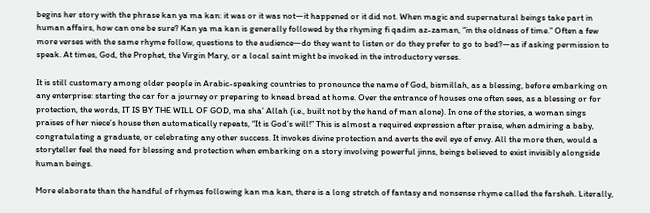begins her story with the phrase kan ya ma kan: it was or it was not—it happened or it did not. When magic and supernatural beings take part in human affairs, how can one be sure? Kan ya ma kan is generally followed by the rhyming fi qadim az-zaman, “in the oldness of time.” Often a few more verses with the same rhyme follow, questions to the audience—do they want to listen or do they prefer to go to bed?—as if asking permission to speak. At times, God, the Prophet, the Virgin Mary, or a local saint might be invoked in the introductory verses.

It is still customary among older people in Arabic-speaking countries to pronounce the name of God, bismillah, as a blessing, before embarking on any enterprise: starting the car for a journey or preparing to knead bread at home. Over the entrance of houses one often sees, as a blessing or for protection, the words, IT IS BY THE WILL OF GOD, ma sha’ Allah (i.e., built not by the hand of man alone). In one of the stories, a woman sings praises of her niece’s house then automatically repeats, “It is God’s will!” This is almost a required expression after praise, when admiring a baby, congratulating a graduate, or celebrating any other success. It invokes divine protection and averts the evil eye of envy. All the more then, would a storyteller feel the need for blessing and protection when embarking on a story involving powerful jinns, beings believed to exist invisibly alongside human beings.

More elaborate than the handful of rhymes following kan ma kan, there is a long stretch of fantasy and nonsense rhyme called the farsheh. Literally,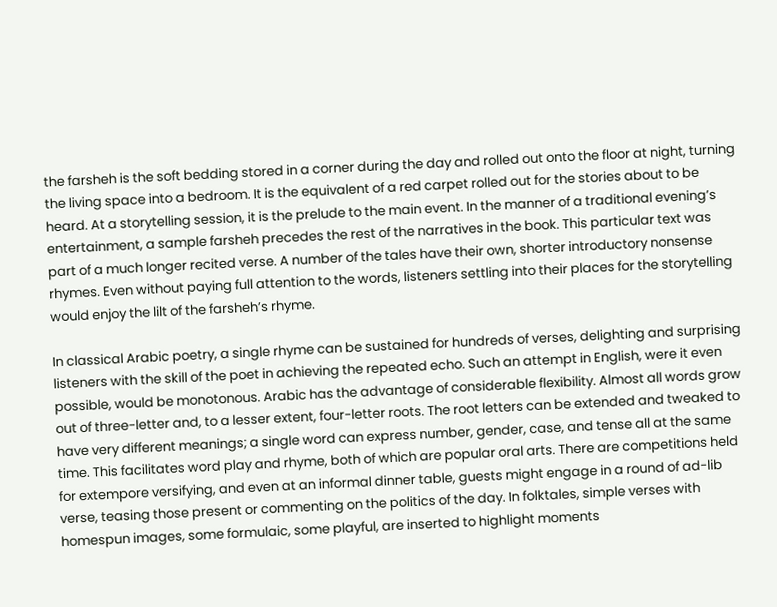the farsheh is the soft bedding stored in a corner during the day and rolled out onto the floor at night, turning the living space into a bedroom. It is the equivalent of a red carpet rolled out for the stories about to be heard. At a storytelling session, it is the prelude to the main event. In the manner of a traditional evening’s entertainment, a sample farsheh precedes the rest of the narratives in the book. This particular text was part of a much longer recited verse. A number of the tales have their own, shorter introductory nonsense rhymes. Even without paying full attention to the words, listeners settling into their places for the storytelling would enjoy the lilt of the farsheh’s rhyme.

In classical Arabic poetry, a single rhyme can be sustained for hundreds of verses, delighting and surprising listeners with the skill of the poet in achieving the repeated echo. Such an attempt in English, were it even possible, would be monotonous. Arabic has the advantage of considerable flexibility. Almost all words grow out of three-letter and, to a lesser extent, four-letter roots. The root letters can be extended and tweaked to have very different meanings; a single word can express number, gender, case, and tense all at the same time. This facilitates word play and rhyme, both of which are popular oral arts. There are competitions held for extempore versifying, and even at an informal dinner table, guests might engage in a round of ad-lib verse, teasing those present or commenting on the politics of the day. In folktales, simple verses with homespun images, some formulaic, some playful, are inserted to highlight moments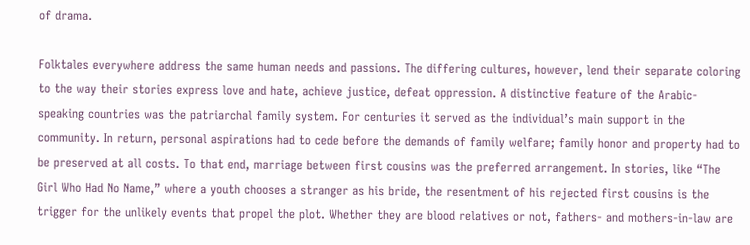of drama.

Folktales everywhere address the same human needs and passions. The differing cultures, however, lend their separate coloring to the way their stories express love and hate, achieve justice, defeat oppression. A distinctive feature of the Arabic-speaking countries was the patriarchal family system. For centuries it served as the individual’s main support in the community. In return, personal aspirations had to cede before the demands of family welfare; family honor and property had to be preserved at all costs. To that end, marriage between first cousins was the preferred arrangement. In stories, like “The Girl Who Had No Name,” where a youth chooses a stranger as his bride, the resentment of his rejected first cousins is the trigger for the unlikely events that propel the plot. Whether they are blood relatives or not, fathers- and mothers-in-law are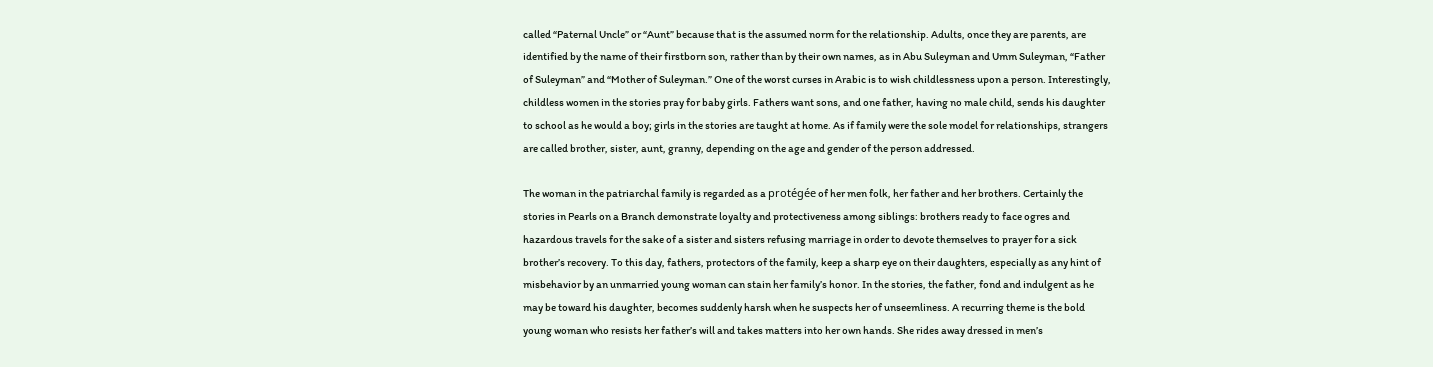called “Paternal Uncle” or “Aunt” because that is the assumed norm for the relationship. Adults, once they are parents, are identified by the name of their firstborn son, rather than by their own names, as in Abu Suleyman and Umm Suleyman, “Father of Suleyman” and “Mother of Suleyman.” One of the worst curses in Arabic is to wish childlessness upon a person. Interestingly, childless women in the stories pray for baby girls. Fathers want sons, and one father, having no male child, sends his daughter to school as he would a boy; girls in the stories are taught at home. As if family were the sole model for relationships, strangers are called brother, sister, aunt, granny, depending on the age and gender of the person addressed.

The woman in the patriarchal family is regarded as a protégée of her men folk, her father and her brothers. Certainly the stories in Pearls on a Branch demonstrate loyalty and protectiveness among siblings: brothers ready to face ogres and hazardous travels for the sake of a sister and sisters refusing marriage in order to devote themselves to prayer for a sick brother’s recovery. To this day, fathers, protectors of the family, keep a sharp eye on their daughters, especially as any hint of misbehavior by an unmarried young woman can stain her family’s honor. In the stories, the father, fond and indulgent as he may be toward his daughter, becomes suddenly harsh when he suspects her of unseemliness. A recurring theme is the bold young woman who resists her father’s will and takes matters into her own hands. She rides away dressed in men’s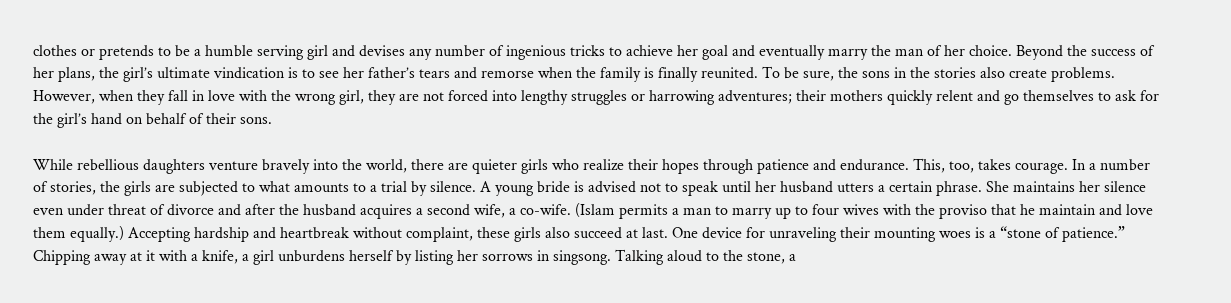clothes or pretends to be a humble serving girl and devises any number of ingenious tricks to achieve her goal and eventually marry the man of her choice. Beyond the success of her plans, the girl’s ultimate vindication is to see her father’s tears and remorse when the family is finally reunited. To be sure, the sons in the stories also create problems. However, when they fall in love with the wrong girl, they are not forced into lengthy struggles or harrowing adventures; their mothers quickly relent and go themselves to ask for the girl’s hand on behalf of their sons.

While rebellious daughters venture bravely into the world, there are quieter girls who realize their hopes through patience and endurance. This, too, takes courage. In a number of stories, the girls are subjected to what amounts to a trial by silence. A young bride is advised not to speak until her husband utters a certain phrase. She maintains her silence even under threat of divorce and after the husband acquires a second wife, a co-wife. (Islam permits a man to marry up to four wives with the proviso that he maintain and love them equally.) Accepting hardship and heartbreak without complaint, these girls also succeed at last. One device for unraveling their mounting woes is a “stone of patience.” Chipping away at it with a knife, a girl unburdens herself by listing her sorrows in singsong. Talking aloud to the stone, a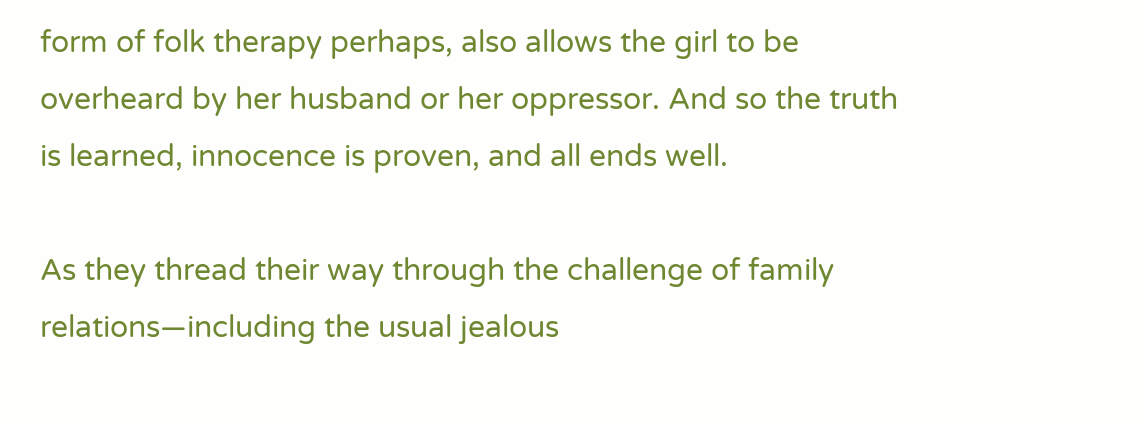form of folk therapy perhaps, also allows the girl to be overheard by her husband or her oppressor. And so the truth is learned, innocence is proven, and all ends well.

As they thread their way through the challenge of family relations—including the usual jealous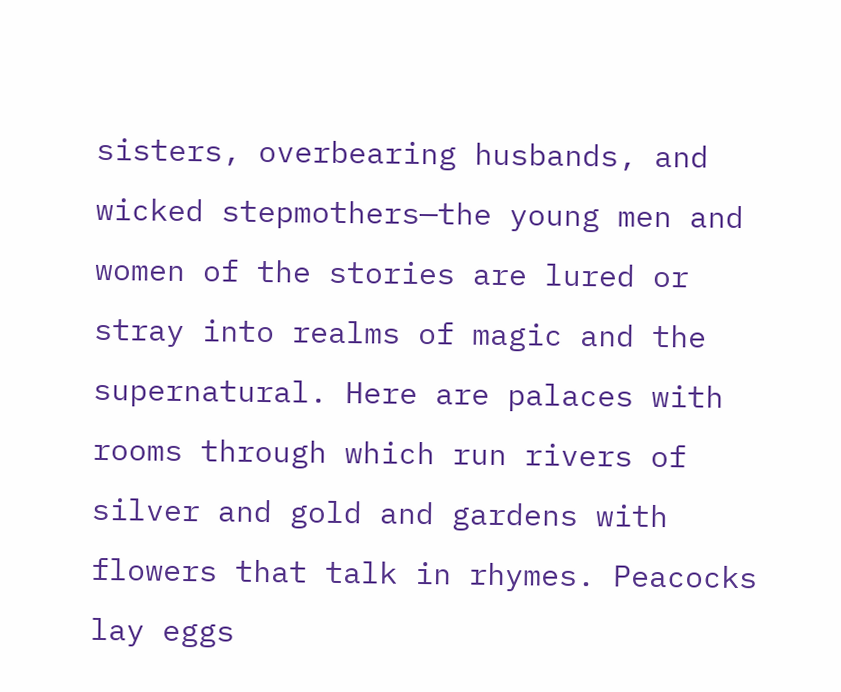sisters, overbearing husbands, and wicked stepmothers—the young men and women of the stories are lured or stray into realms of magic and the supernatural. Here are palaces with rooms through which run rivers of silver and gold and gardens with flowers that talk in rhymes. Peacocks lay eggs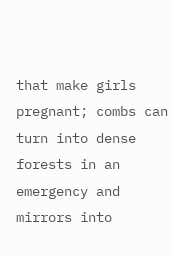that make girls pregnant; combs can turn into dense forests in an emergency and mirrors into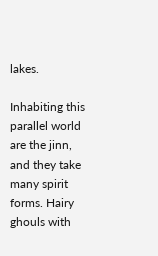lakes.

Inhabiting this parallel world are the jinn, and they take many spirit forms. Hairy ghouls with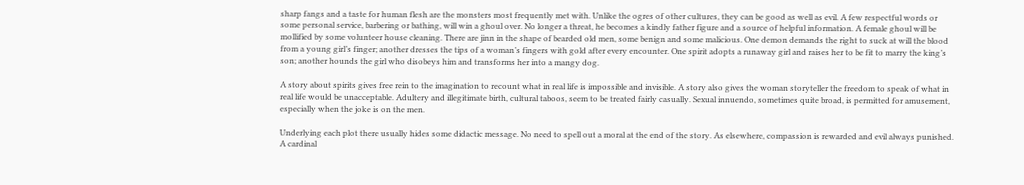sharp fangs and a taste for human flesh are the monsters most frequently met with. Unlike the ogres of other cultures, they can be good as well as evil. A few respectful words or some personal service, barbering or bathing, will win a ghoul over. No longer a threat, he becomes a kindly father figure and a source of helpful information. A female ghoul will be mollified by some volunteer house cleaning. There are jinn in the shape of bearded old men, some benign and some malicious. One demon demands the right to suck at will the blood from a young girl’s finger; another dresses the tips of a woman’s fingers with gold after every encounter. One spirit adopts a runaway girl and raises her to be fit to marry the king’s son; another hounds the girl who disobeys him and transforms her into a mangy dog.

A story about spirits gives free rein to the imagination to recount what in real life is impossible and invisible. A story also gives the woman storyteller the freedom to speak of what in real life would be unacceptable. Adultery and illegitimate birth, cultural taboos, seem to be treated fairly casually. Sexual innuendo, sometimes quite broad, is permitted for amusement, especially when the joke is on the men.

Underlying each plot there usually hides some didactic message. No need to spell out a moral at the end of the story. As elsewhere, compassion is rewarded and evil always punished. A cardinal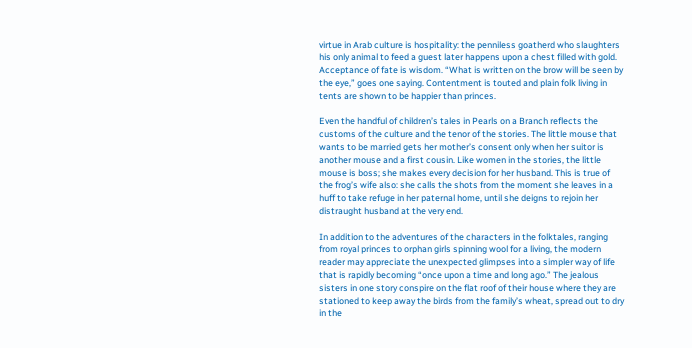virtue in Arab culture is hospitality: the penniless goatherd who slaughters his only animal to feed a guest later happens upon a chest filled with gold. Acceptance of fate is wisdom. “What is written on the brow will be seen by the eye,” goes one saying. Contentment is touted and plain folk living in tents are shown to be happier than princes.

Even the handful of children’s tales in Pearls on a Branch reflects the customs of the culture and the tenor of the stories. The little mouse that wants to be married gets her mother’s consent only when her suitor is another mouse and a first cousin. Like women in the stories, the little mouse is boss; she makes every decision for her husband. This is true of the frog’s wife also: she calls the shots from the moment she leaves in a huff to take refuge in her paternal home, until she deigns to rejoin her distraught husband at the very end.

In addition to the adventures of the characters in the folktales, ranging from royal princes to orphan girls spinning wool for a living, the modern reader may appreciate the unexpected glimpses into a simpler way of life that is rapidly becoming “once upon a time and long ago.” The jealous sisters in one story conspire on the flat roof of their house where they are stationed to keep away the birds from the family’s wheat, spread out to dry in the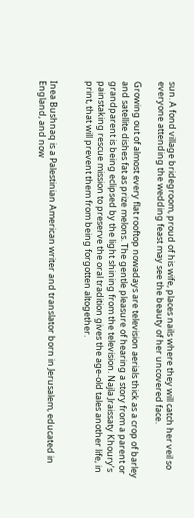sun. A fond village bridegroom, proud of his wife, places nails where they will catch her veil so everyone attending the wedding feast may see the beauty of her uncovered face.

Growing out of almost every flat rooftop nowadays are television aerials thick as a crop of barley and satellite dishes fat as prize melons. The gentle pleasure of hearing a story from a parent or grandparent is being eclipsed by the light shining from the television. Najla Jraissaty Khoury’s painstaking rescue mission to preserve the oral tradition gives the age-old tales another life, in print, that will prevent them from being forgotten altogether.


Inea Bushnaq is a Palestinian American writer and translator born in Jerusalem, educated in England, and now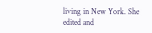living in New York. She edited and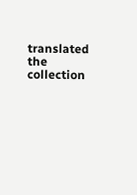translated the collection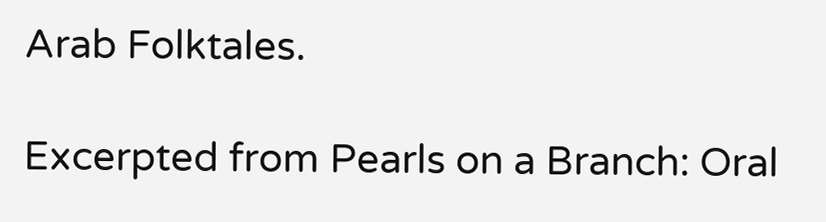Arab Folktales.

Excerpted from Pearls on a Branch: Oral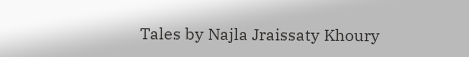Tales by Najla Jraissaty Khoury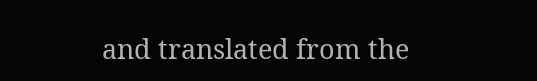and translated from the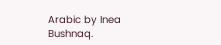Arabic by Inea Bushnaq.